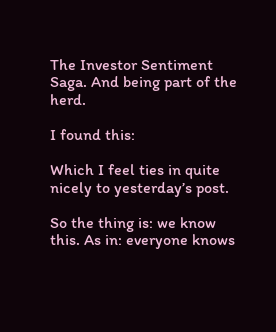The Investor Sentiment Saga. And being part of the herd.

I found this:

Which I feel ties in quite nicely to yesterday’s post.

So the thing is: we know this. As in: everyone knows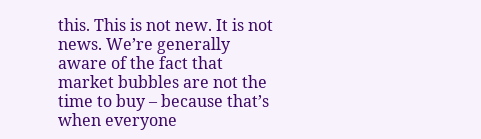this. This is not new. It is not news. We’re generally aware of the fact that market bubbles are not the time to buy – because that’s when everyone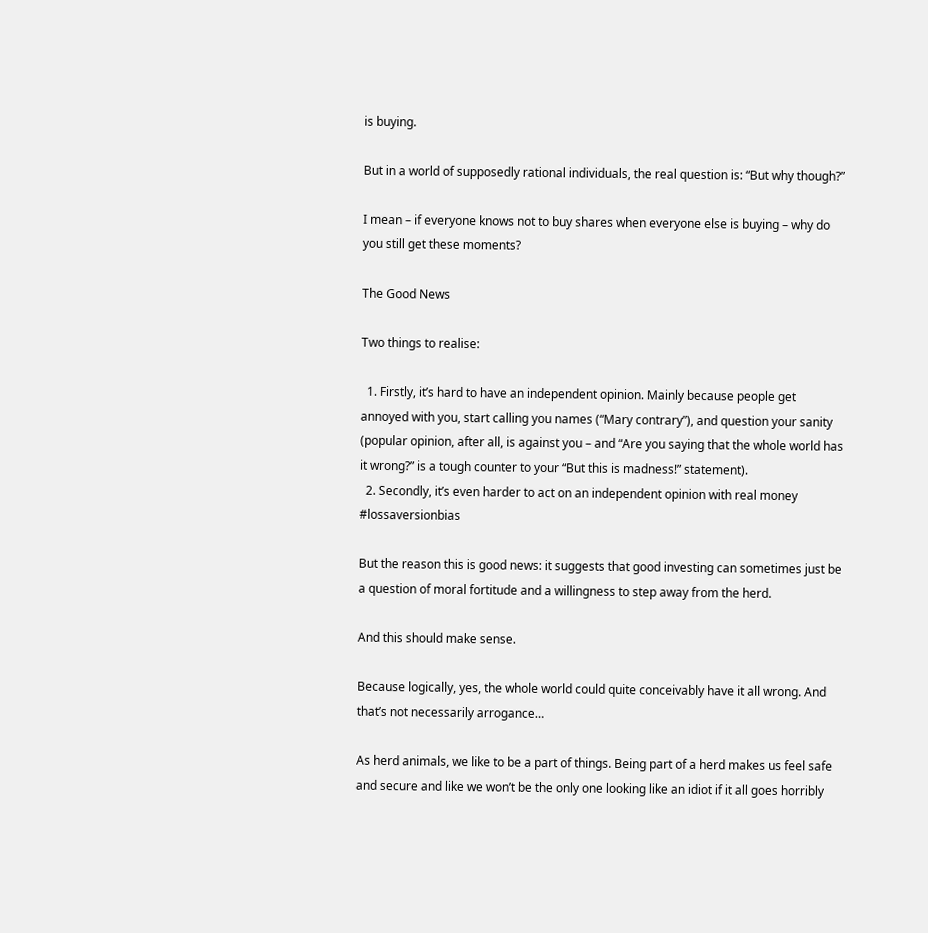is buying.

But in a world of supposedly rational individuals, the real question is: “But why though?”

I mean – if everyone knows not to buy shares when everyone else is buying – why do you still get these moments?

The Good News

Two things to realise:

  1. Firstly, it’s hard to have an independent opinion. Mainly because people get annoyed with you, start calling you names (“Mary contrary”), and question your sanity (popular opinion, after all, is against you – and “Are you saying that the whole world has it wrong?” is a tough counter to your “But this is madness!” statement).
  2. Secondly, it’s even harder to act on an independent opinion with real money #lossaversionbias

But the reason this is good news: it suggests that good investing can sometimes just be a question of moral fortitude and a willingness to step away from the herd.

And this should make sense.

Because logically, yes, the whole world could quite conceivably have it all wrong. And that’s not necessarily arrogance…

As herd animals, we like to be a part of things. Being part of a herd makes us feel safe and secure and like we won’t be the only one looking like an idiot if it all goes horribly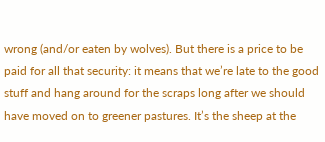wrong (and/or eaten by wolves). But there is a price to be paid for all that security: it means that we’re late to the good stuff and hang around for the scraps long after we should have moved on to greener pastures. It’s the sheep at the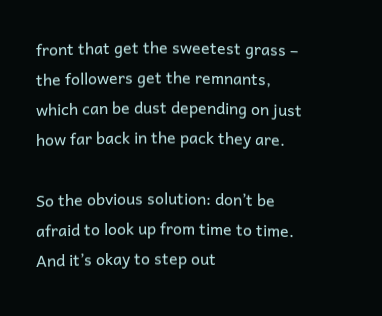front that get the sweetest grass – the followers get the remnants, which can be dust depending on just how far back in the pack they are.

So the obvious solution: don’t be afraid to look up from time to time. And it’s okay to step out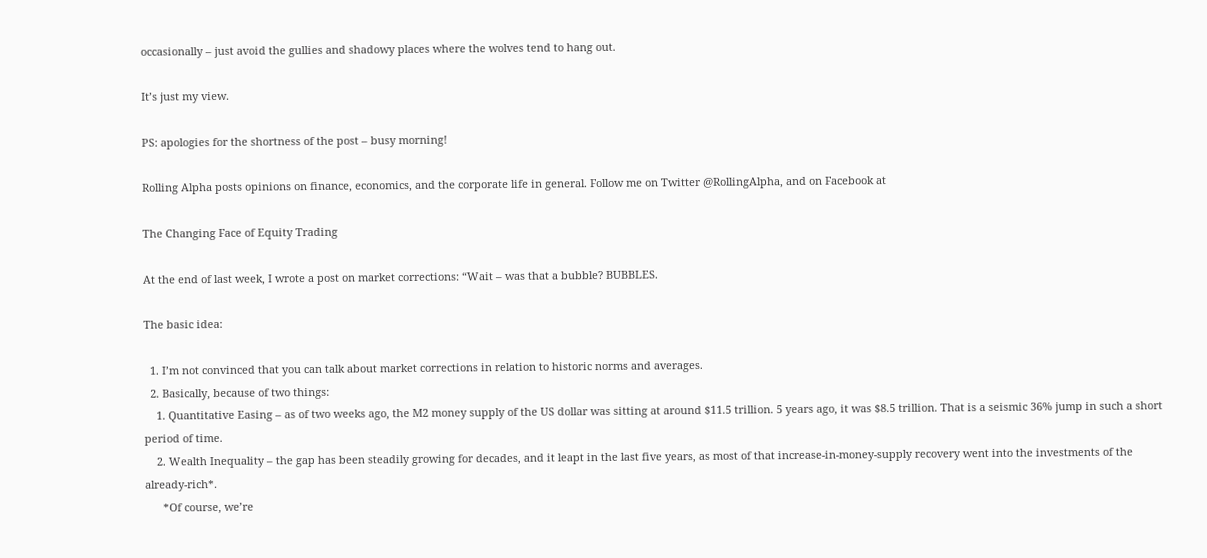occasionally – just avoid the gullies and shadowy places where the wolves tend to hang out.

It’s just my view.

PS: apologies for the shortness of the post – busy morning!

Rolling Alpha posts opinions on finance, economics, and the corporate life in general. Follow me on Twitter @RollingAlpha, and on Facebook at

The Changing Face of Equity Trading

At the end of last week, I wrote a post on market corrections: “Wait – was that a bubble? BUBBLES.

The basic idea:

  1. I’m not convinced that you can talk about market corrections in relation to historic norms and averages.
  2. Basically, because of two things:
    1. Quantitative Easing – as of two weeks ago, the M2 money supply of the US dollar was sitting at around $11.5 trillion. 5 years ago, it was $8.5 trillion. That is a seismic 36% jump in such a short period of time.
    2. Wealth Inequality – the gap has been steadily growing for decades, and it leapt in the last five years, as most of that increase-in-money-supply recovery went into the investments of the already-rich*.
      *Of course, we’re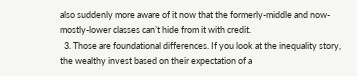also suddenly more aware of it now that the formerly-middle and now-mostly-lower classes can’t hide from it with credit.
  3. Those are foundational differences. If you look at the inequality story, the wealthy invest based on their expectation of a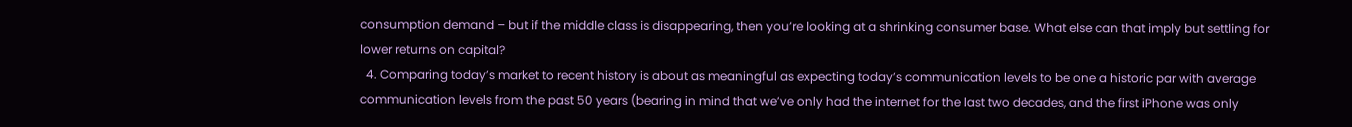consumption demand – but if the middle class is disappearing, then you’re looking at a shrinking consumer base. What else can that imply but settling for lower returns on capital?
  4. Comparing today’s market to recent history is about as meaningful as expecting today’s communication levels to be one a historic par with average communication levels from the past 50 years (bearing in mind that we’ve only had the internet for the last two decades, and the first iPhone was only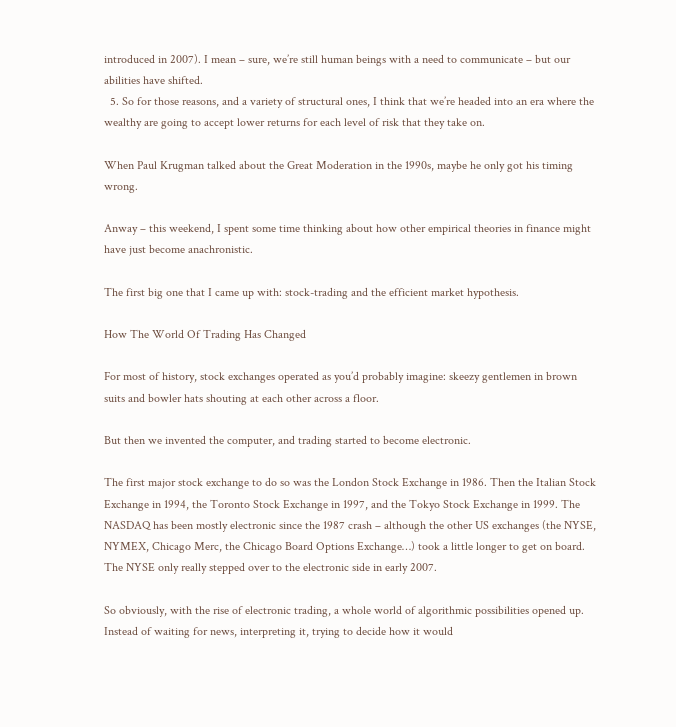introduced in 2007). I mean – sure, we’re still human beings with a need to communicate – but our abilities have shifted.
  5. So for those reasons, and a variety of structural ones, I think that we’re headed into an era where the wealthy are going to accept lower returns for each level of risk that they take on.

When Paul Krugman talked about the Great Moderation in the 1990s, maybe he only got his timing wrong.

Anway – this weekend, I spent some time thinking about how other empirical theories in finance might have just become anachronistic.

The first big one that I came up with: stock-trading and the efficient market hypothesis.

How The World Of Trading Has Changed

For most of history, stock exchanges operated as you’d probably imagine: skeezy gentlemen in brown suits and bowler hats shouting at each other across a floor.

But then we invented the computer, and trading started to become electronic.

The first major stock exchange to do so was the London Stock Exchange in 1986. Then the Italian Stock Exchange in 1994, the Toronto Stock Exchange in 1997, and the Tokyo Stock Exchange in 1999. The NASDAQ has been mostly electronic since the 1987 crash – although the other US exchanges (the NYSE, NYMEX, Chicago Merc, the Chicago Board Options Exchange…) took a little longer to get on board. The NYSE only really stepped over to the electronic side in early 2007.

So obviously, with the rise of electronic trading, a whole world of algorithmic possibilities opened up. Instead of waiting for news, interpreting it, trying to decide how it would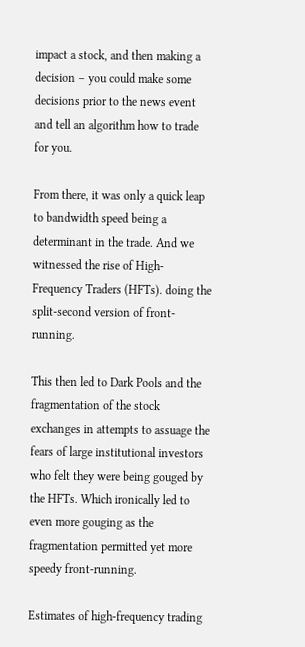impact a stock, and then making a decision – you could make some decisions prior to the news event and tell an algorithm how to trade for you.

From there, it was only a quick leap to bandwidth speed being a determinant in the trade. And we witnessed the rise of High-Frequency Traders (HFTs). doing the split-second version of front-running.

This then led to Dark Pools and the fragmentation of the stock exchanges in attempts to assuage the fears of large institutional investors who felt they were being gouged by the HFTs. Which ironically led to even more gouging as the fragmentation permitted yet more speedy front-running.

Estimates of high-frequency trading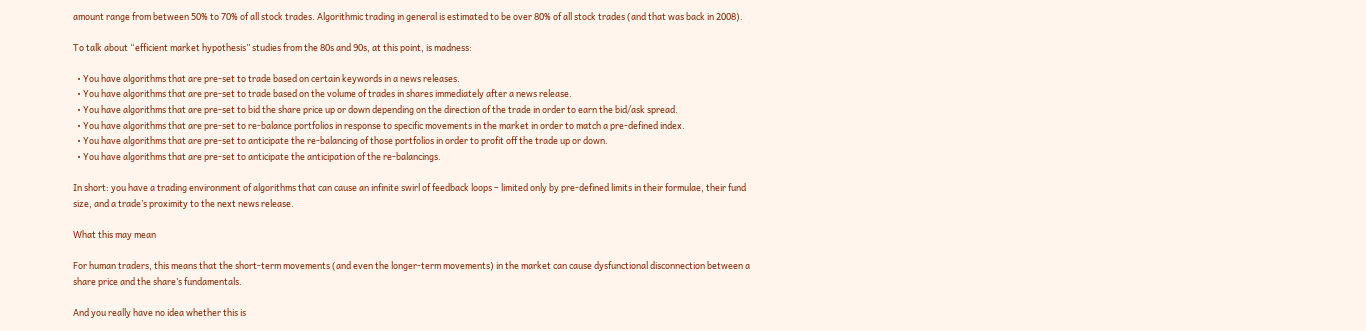amount range from between 50% to 70% of all stock trades. Algorithmic trading in general is estimated to be over 80% of all stock trades (and that was back in 2008).

To talk about “efficient market hypothesis” studies from the 80s and 90s, at this point, is madness:

  • You have algorithms that are pre-set to trade based on certain keywords in a news releases.
  • You have algorithms that are pre-set to trade based on the volume of trades in shares immediately after a news release.
  • You have algorithms that are pre-set to bid the share price up or down depending on the direction of the trade in order to earn the bid/ask spread.
  • You have algorithms that are pre-set to re-balance portfolios in response to specific movements in the market in order to match a pre-defined index.
  • You have algorithms that are pre-set to anticipate the re-balancing of those portfolios in order to profit off the trade up or down.
  • You have algorithms that are pre-set to anticipate the anticipation of the re-balancings.

In short: you have a trading environment of algorithms that can cause an infinite swirl of feedback loops – limited only by pre-defined limits in their formulae, their fund size, and a trade’s proximity to the next news release.

What this may mean

For human traders, this means that the short-term movements (and even the longer-term movements) in the market can cause dysfunctional disconnection between a share price and the share’s fundamentals.

And you really have no idea whether this is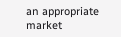an appropriate market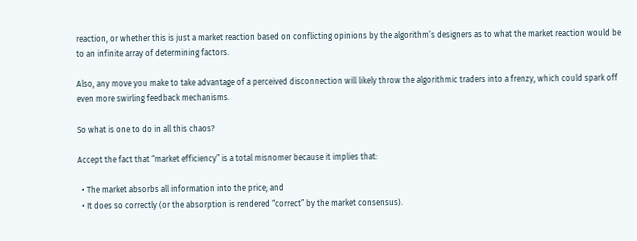reaction, or whether this is just a market reaction based on conflicting opinions by the algorithm’s designers as to what the market reaction would be to an infinite array of determining factors.

Also, any move you make to take advantage of a perceived disconnection will likely throw the algorithmic traders into a frenzy, which could spark off even more swirling feedback mechanisms.

So what is one to do in all this chaos?

Accept the fact that “market efficiency” is a total misnomer because it implies that:

  • The market absorbs all information into the price; and
  • It does so correctly (or the absorption is rendered “correct” by the market consensus).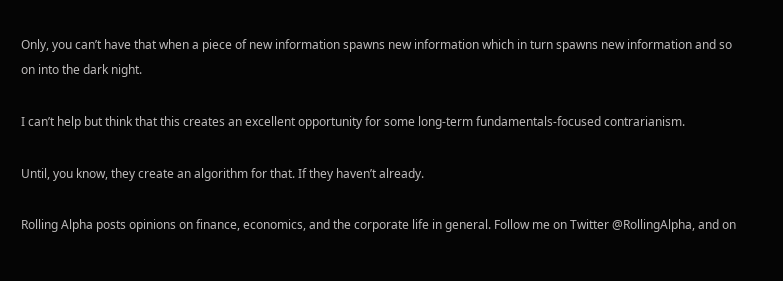Only, you can’t have that when a piece of new information spawns new information which in turn spawns new information and so on into the dark night.

I can’t help but think that this creates an excellent opportunity for some long-term fundamentals-focused contrarianism.

Until, you know, they create an algorithm for that. If they haven’t already.

Rolling Alpha posts opinions on finance, economics, and the corporate life in general. Follow me on Twitter @RollingAlpha, and on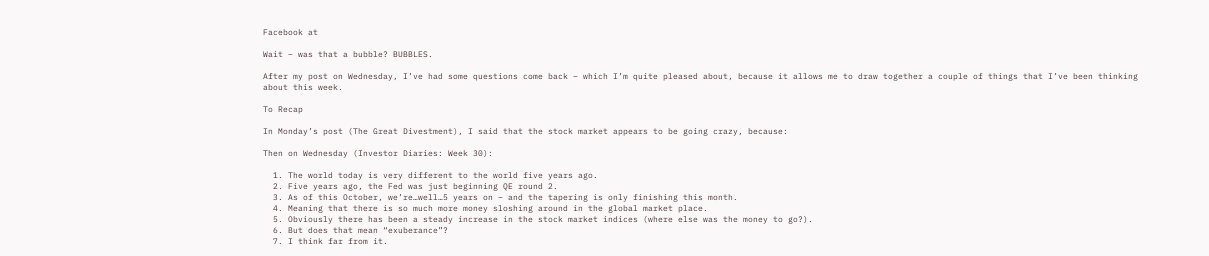Facebook at

Wait – was that a bubble? BUBBLES.

After my post on Wednesday, I’ve had some questions come back – which I’m quite pleased about, because it allows me to draw together a couple of things that I’ve been thinking about this week.

To Recap

In Monday’s post (The Great Divestment), I said that the stock market appears to be going crazy, because:

Then on Wednesday (Investor Diaries: Week 30):

  1. The world today is very different to the world five years ago.
  2. Five years ago, the Fed was just beginning QE round 2.
  3. As of this October, we’re…well…5 years on – and the tapering is only finishing this month.
  4. Meaning that there is so much more money sloshing around in the global market place.
  5. Obviously there has been a steady increase in the stock market indices (where else was the money to go?).
  6. But does that mean “exuberance”?
  7. I think far from it.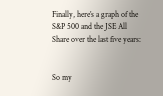Finally, here’s a graph of the S&P 500 and the JSE All Share over the last five years:


So my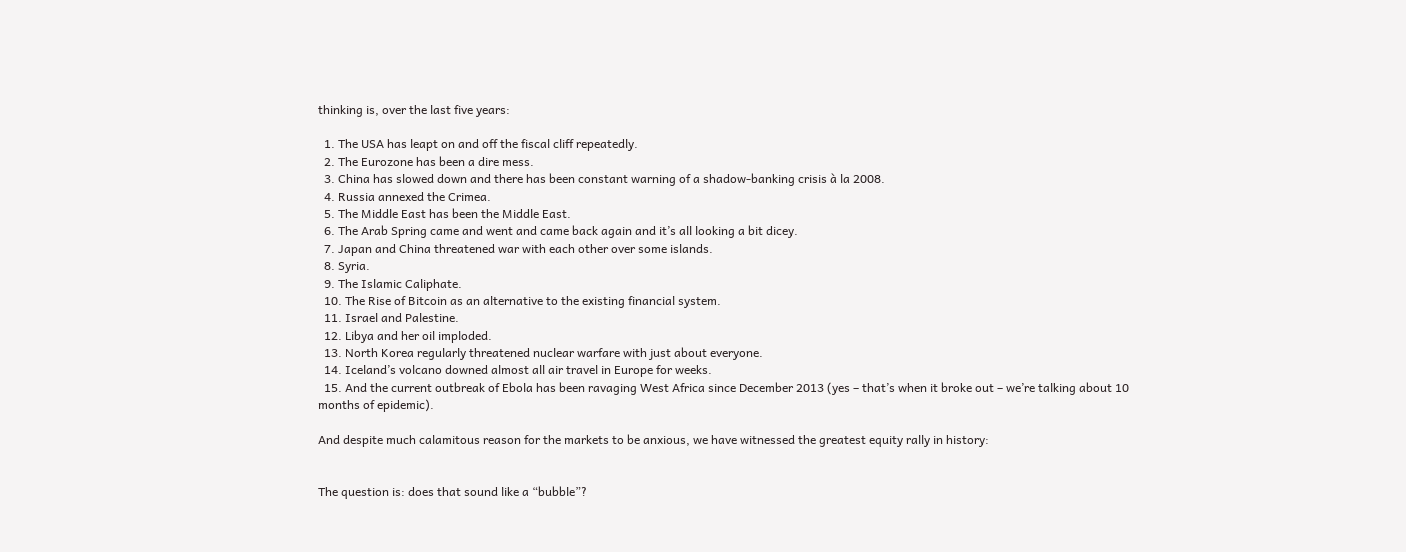thinking is, over the last five years:

  1. The USA has leapt on and off the fiscal cliff repeatedly.
  2. The Eurozone has been a dire mess.
  3. China has slowed down and there has been constant warning of a shadow-banking crisis à la 2008.
  4. Russia annexed the Crimea.
  5. The Middle East has been the Middle East.
  6. The Arab Spring came and went and came back again and it’s all looking a bit dicey.
  7. Japan and China threatened war with each other over some islands.
  8. Syria.
  9. The Islamic Caliphate.
  10. The Rise of Bitcoin as an alternative to the existing financial system.
  11. Israel and Palestine.
  12. Libya and her oil imploded.
  13. North Korea regularly threatened nuclear warfare with just about everyone.
  14. Iceland’s volcano downed almost all air travel in Europe for weeks.
  15. And the current outbreak of Ebola has been ravaging West Africa since December 2013 (yes – that’s when it broke out – we’re talking about 10 months of epidemic).

And despite much calamitous reason for the markets to be anxious, we have witnessed the greatest equity rally in history:


The question is: does that sound like a “bubble”?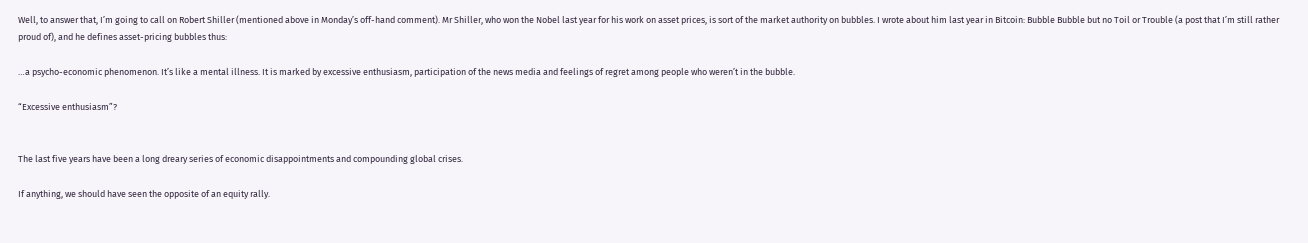Well, to answer that, I’m going to call on Robert Shiller (mentioned above in Monday’s off-hand comment). Mr Shiller, who won the Nobel last year for his work on asset prices, is sort of the market authority on bubbles. I wrote about him last year in Bitcoin: Bubble Bubble but no Toil or Trouble (a post that I’m still rather proud of), and he defines asset-pricing bubbles thus:

…a psycho-economic phenomenon. It’s like a mental illness. It is marked by excessive enthusiasm, participation of the news media and feelings of regret among people who weren’t in the bubble.

“Excessive enthusiasm”?


The last five years have been a long dreary series of economic disappointments and compounding global crises.

If anything, we should have seen the opposite of an equity rally.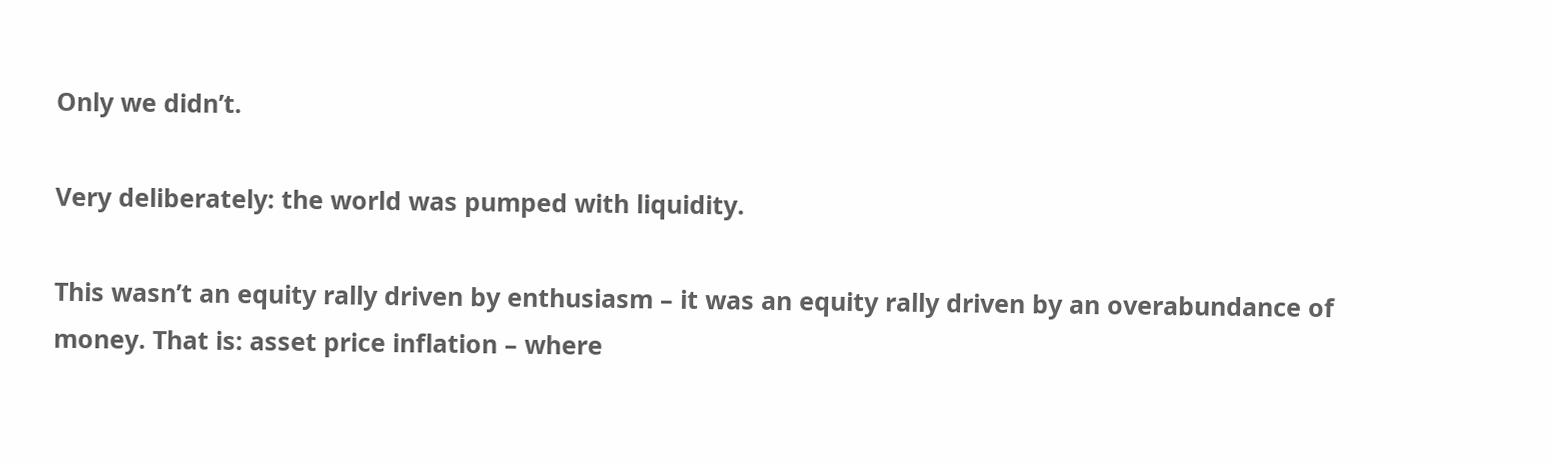Only we didn’t.

Very deliberately: the world was pumped with liquidity.

This wasn’t an equity rally driven by enthusiasm – it was an equity rally driven by an overabundance of money. That is: asset price inflation – where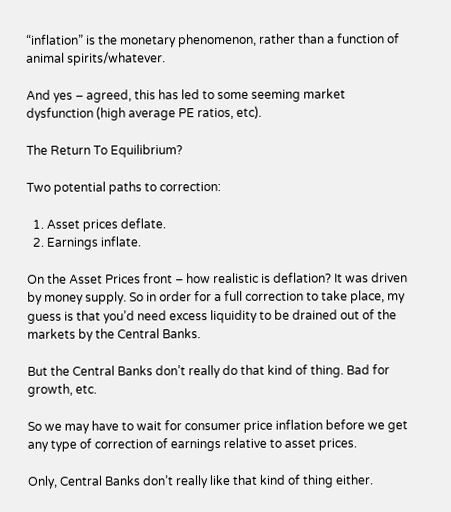“inflation” is the monetary phenomenon, rather than a function of animal spirits/whatever.

And yes – agreed, this has led to some seeming market dysfunction (high average PE ratios, etc).

The Return To Equilibrium?

Two potential paths to correction:

  1. Asset prices deflate.
  2. Earnings inflate.

On the Asset Prices front – how realistic is deflation? It was driven by money supply. So in order for a full correction to take place, my guess is that you’d need excess liquidity to be drained out of the markets by the Central Banks.

But the Central Banks don’t really do that kind of thing. Bad for growth, etc.

So we may have to wait for consumer price inflation before we get any type of correction of earnings relative to asset prices.

Only, Central Banks don’t really like that kind of thing either.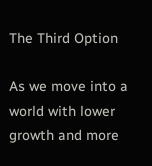The Third Option

As we move into a world with lower growth and more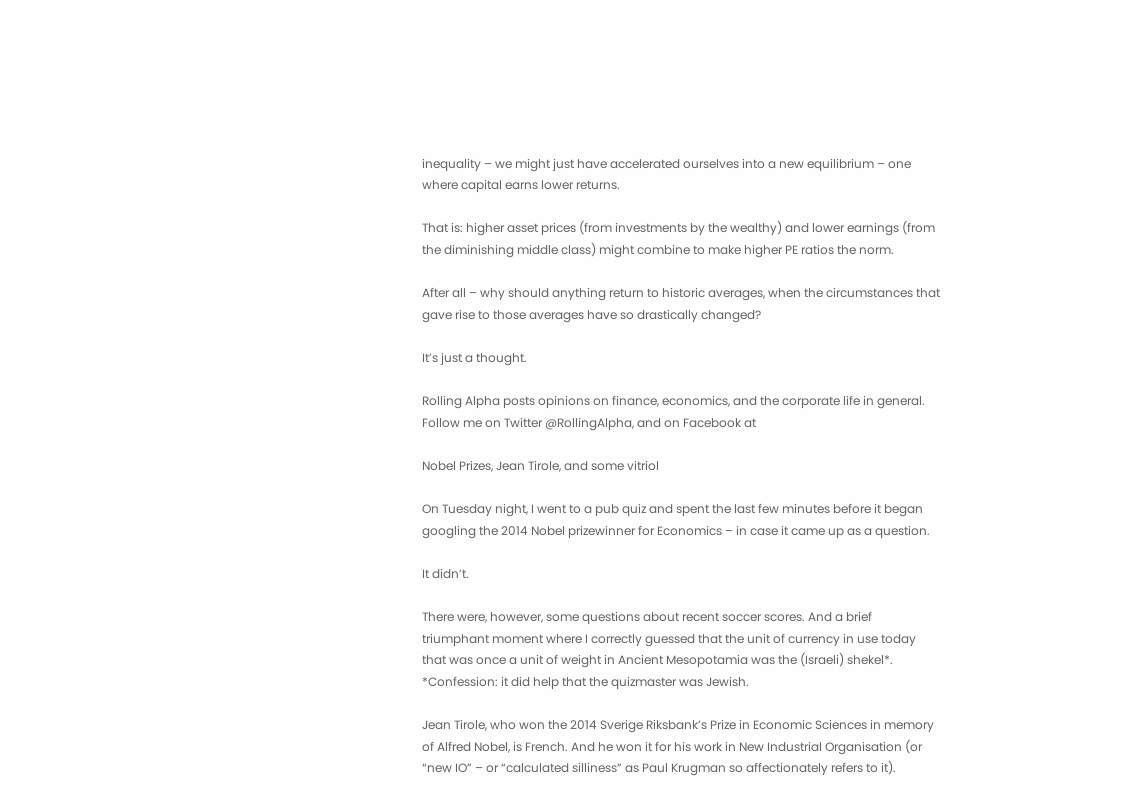inequality – we might just have accelerated ourselves into a new equilibrium – one where capital earns lower returns.

That is: higher asset prices (from investments by the wealthy) and lower earnings (from the diminishing middle class) might combine to make higher PE ratios the norm.

After all – why should anything return to historic averages, when the circumstances that gave rise to those averages have so drastically changed?

It’s just a thought.

Rolling Alpha posts opinions on finance, economics, and the corporate life in general. Follow me on Twitter @RollingAlpha, and on Facebook at

Nobel Prizes, Jean Tirole, and some vitriol

On Tuesday night, I went to a pub quiz and spent the last few minutes before it began googling the 2014 Nobel prizewinner for Economics – in case it came up as a question.

It didn’t.

There were, however, some questions about recent soccer scores. And a brief triumphant moment where I correctly guessed that the unit of currency in use today that was once a unit of weight in Ancient Mesopotamia was the (Israeli) shekel*.
*Confession: it did help that the quizmaster was Jewish.

Jean Tirole, who won the 2014 Sverige Riksbank’s Prize in Economic Sciences in memory of Alfred Nobel, is French. And he won it for his work in New Industrial Organisation (or “new IO” – or “calculated silliness” as Paul Krugman so affectionately refers to it).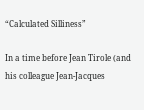“Calculated Silliness”

In a time before Jean Tirole (and his colleague Jean-Jacques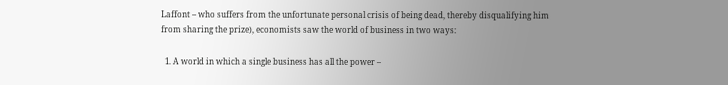Laffont – who suffers from the unfortunate personal crisis of being dead, thereby disqualifying him from sharing the prize), economists saw the world of business in two ways:

  1. A world in which a single business has all the power –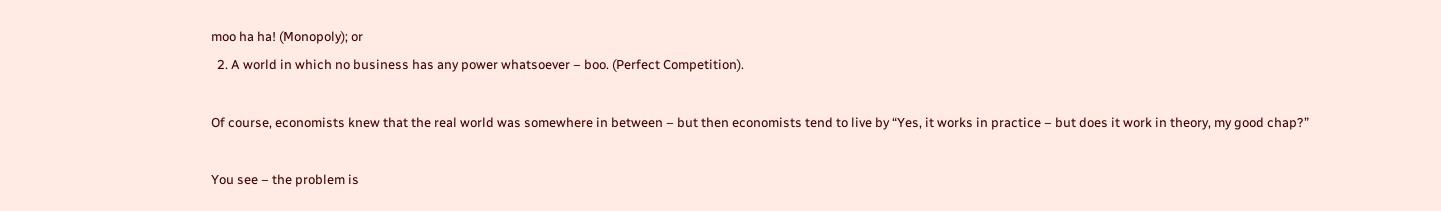moo ha ha! (Monopoly); or
  2. A world in which no business has any power whatsoever – boo. (Perfect Competition).

Of course, economists knew that the real world was somewhere in between – but then economists tend to live by “Yes, it works in practice – but does it work in theory, my good chap?”

You see – the problem is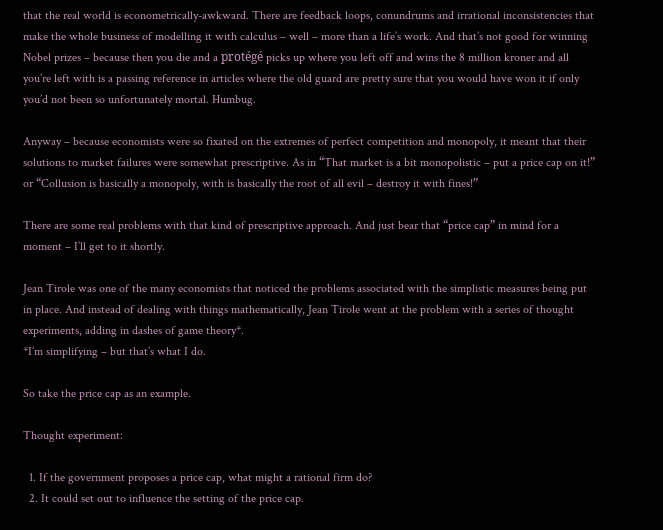that the real world is econometrically-awkward. There are feedback loops, conundrums and irrational inconsistencies that make the whole business of modelling it with calculus – well – more than a life’s work. And that’s not good for winning Nobel prizes – because then you die and a protégé picks up where you left off and wins the 8 million kroner and all you’re left with is a passing reference in articles where the old guard are pretty sure that you would have won it if only you’d not been so unfortunately mortal. Humbug.

Anyway – because economists were so fixated on the extremes of perfect competition and monopoly, it meant that their solutions to market failures were somewhat prescriptive. As in “That market is a bit monopolistic – put a price cap on it!” or “Collusion is basically a monopoly, with is basically the root of all evil – destroy it with fines!”

There are some real problems with that kind of prescriptive approach. And just bear that “price cap” in mind for a moment – I’ll get to it shortly.

Jean Tirole was one of the many economists that noticed the problems associated with the simplistic measures being put in place. And instead of dealing with things mathematically, Jean Tirole went at the problem with a series of thought experiments, adding in dashes of game theory*.
*I’m simplifying – but that’s what I do.

So take the price cap as an example.

Thought experiment:

  1. If the government proposes a price cap, what might a rational firm do?
  2. It could set out to influence the setting of the price cap.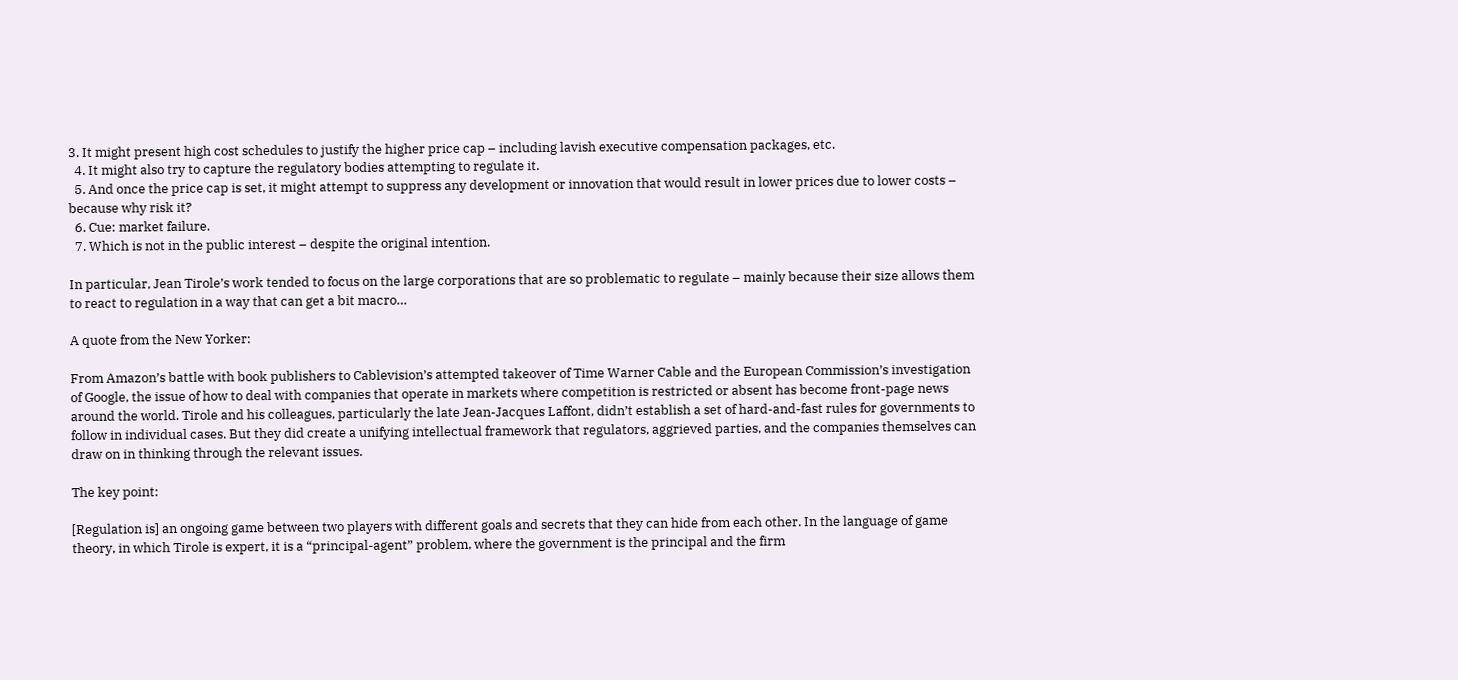3. It might present high cost schedules to justify the higher price cap – including lavish executive compensation packages, etc.
  4. It might also try to capture the regulatory bodies attempting to regulate it.
  5. And once the price cap is set, it might attempt to suppress any development or innovation that would result in lower prices due to lower costs – because why risk it?
  6. Cue: market failure.
  7. Which is not in the public interest – despite the original intention.

In particular, Jean Tirole’s work tended to focus on the large corporations that are so problematic to regulate – mainly because their size allows them to react to regulation in a way that can get a bit macro…

A quote from the New Yorker:

From Amazon’s battle with book publishers to Cablevision’s attempted takeover of Time Warner Cable and the European Commission’s investigation of Google, the issue of how to deal with companies that operate in markets where competition is restricted or absent has become front-page news around the world. Tirole and his colleagues, particularly the late Jean-Jacques Laffont, didn’t establish a set of hard-and-fast rules for governments to follow in individual cases. But they did create a unifying intellectual framework that regulators, aggrieved parties, and the companies themselves can draw on in thinking through the relevant issues.

The key point:

[Regulation is] an ongoing game between two players with different goals and secrets that they can hide from each other. In the language of game theory, in which Tirole is expert, it is a “principal-agent” problem, where the government is the principal and the firm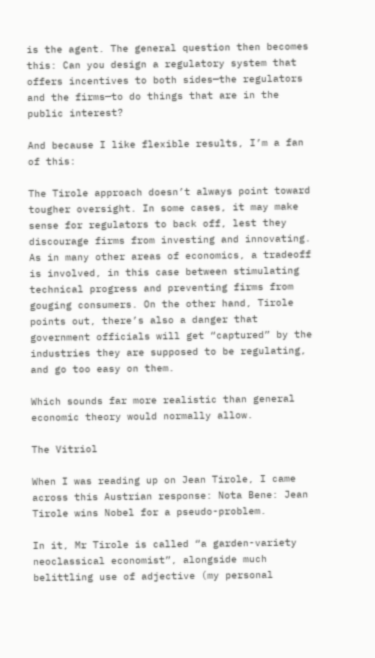is the agent. The general question then becomes this: Can you design a regulatory system that offers incentives to both sides—the regulators and the firms—to do things that are in the public interest?

And because I like flexible results, I’m a fan of this:

The Tirole approach doesn’t always point toward tougher oversight. In some cases, it may make sense for regulators to back off, lest they discourage firms from investing and innovating. As in many other areas of economics, a tradeoff is involved, in this case between stimulating technical progress and preventing firms from gouging consumers. On the other hand, Tirole points out, there’s also a danger that government officials will get “captured” by the industries they are supposed to be regulating, and go too easy on them.

Which sounds far more realistic than general economic theory would normally allow.

The Vitriol

When I was reading up on Jean Tirole, I came across this Austrian response: Nota Bene: Jean Tirole wins Nobel for a pseudo-problem.

In it, Mr Tirole is called “a garden-variety neoclassical economist”, alongside much belittling use of adjective (my personal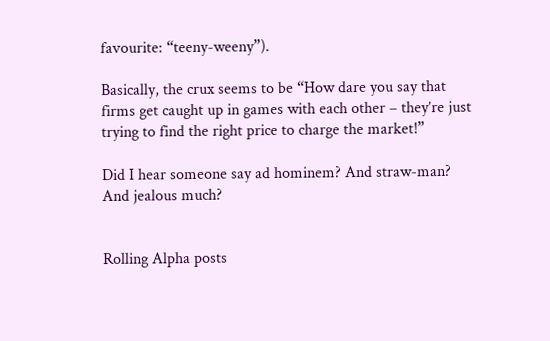favourite: “teeny-weeny”).

Basically, the crux seems to be “How dare you say that firms get caught up in games with each other – they’re just trying to find the right price to charge the market!”

Did I hear someone say ad hominem? And straw-man? And jealous much?


Rolling Alpha posts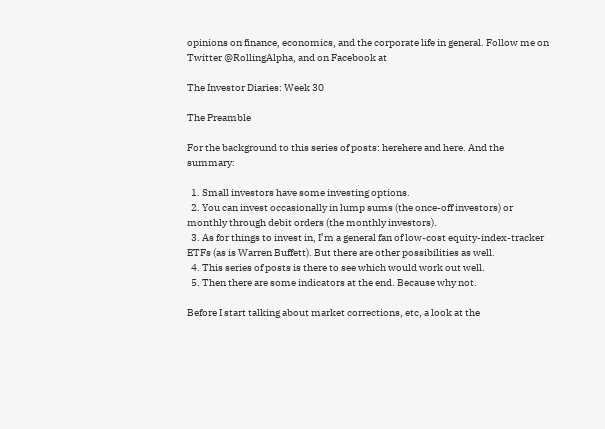opinions on finance, economics, and the corporate life in general. Follow me on Twitter @RollingAlpha, and on Facebook at

The Investor Diaries: Week 30

The Preamble

For the background to this series of posts: herehere and here. And the summary:

  1. Small investors have some investing options.
  2. You can invest occasionally in lump sums (the once-off investors) or monthly through debit orders (the monthly investors).
  3. As for things to invest in, I’m a general fan of low-cost equity-index-tracker ETFs (as is Warren Buffett). But there are other possibilities as well.
  4. This series of posts is there to see which would work out well.
  5. Then there are some indicators at the end. Because why not.

Before I start talking about market corrections, etc, a look at the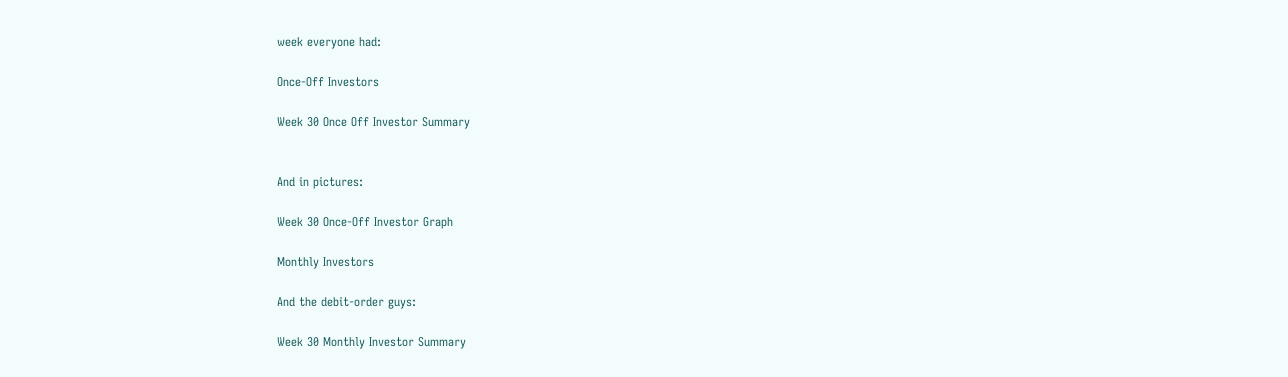week everyone had:

Once-Off Investors

Week 30 Once Off Investor Summary


And in pictures:

Week 30 Once-Off Investor Graph

Monthly Investors

And the debit-order guys:

Week 30 Monthly Investor Summary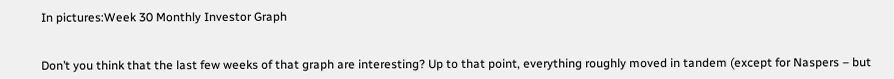In pictures:Week 30 Monthly Investor Graph


Don’t you think that the last few weeks of that graph are interesting? Up to that point, everything roughly moved in tandem (except for Naspers – but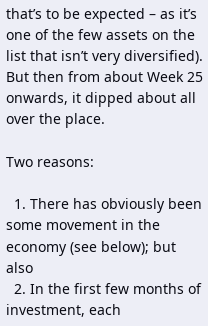that’s to be expected – as it’s one of the few assets on the list that isn’t very diversified). But then from about Week 25 onwards, it dipped about all over the place.

Two reasons:

  1. There has obviously been some movement in the economy (see below); but also
  2. In the first few months of investment, each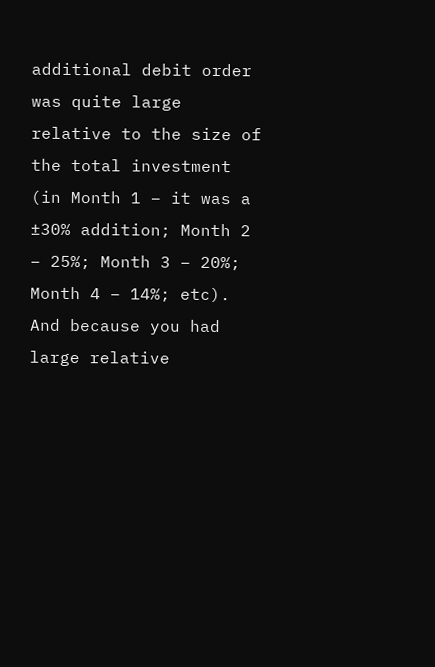additional debit order was quite large relative to the size of the total investment (in Month 1 – it was a ±30% addition; Month 2 – 25%; Month 3 – 20%; Month 4 – 14%; etc). And because you had large relative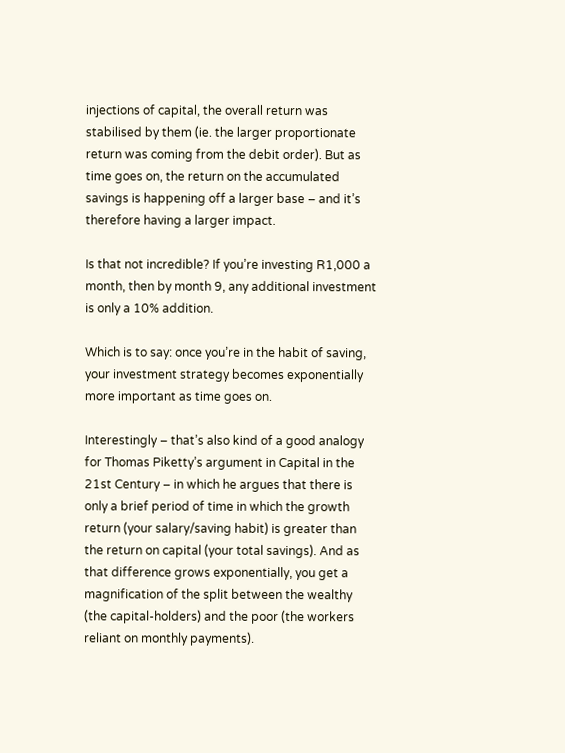injections of capital, the overall return was stabilised by them (ie. the larger proportionate return was coming from the debit order). But as time goes on, the return on the accumulated savings is happening off a larger base – and it’s therefore having a larger impact.

Is that not incredible? If you’re investing R1,000 a month, then by month 9, any additional investment is only a 10% addition.

Which is to say: once you’re in the habit of saving, your investment strategy becomes exponentially more important as time goes on.

Interestingly – that’s also kind of a good analogy for Thomas Piketty’s argument in Capital in the 21st Century – in which he argues that there is only a brief period of time in which the growth return (your salary/saving habit) is greater than the return on capital (your total savings). And as that difference grows exponentially, you get a magnification of the split between the wealthy (the capital-holders) and the poor (the workers reliant on monthly payments).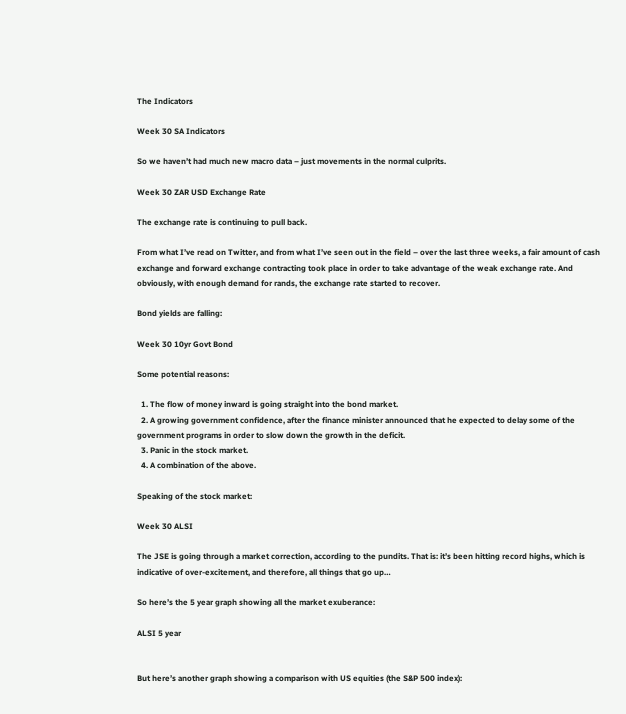The Indicators

Week 30 SA Indicators

So we haven’t had much new macro data – just movements in the normal culprits.

Week 30 ZAR USD Exchange Rate

The exchange rate is continuing to pull back.

From what I’ve read on Twitter, and from what I’ve seen out in the field – over the last three weeks, a fair amount of cash exchange and forward exchange contracting took place in order to take advantage of the weak exchange rate. And obviously, with enough demand for rands, the exchange rate started to recover.

Bond yields are falling:

Week 30 10yr Govt Bond

Some potential reasons:

  1. The flow of money inward is going straight into the bond market.
  2. A growing government confidence, after the finance minister announced that he expected to delay some of the government programs in order to slow down the growth in the deficit.
  3. Panic in the stock market.
  4. A combination of the above.

Speaking of the stock market:

Week 30 ALSI

The JSE is going through a market correction, according to the pundits. That is: it’s been hitting record highs, which is indicative of over-excitement, and therefore, all things that go up…

So here’s the 5 year graph showing all the market exuberance:

ALSI 5 year


But here’s another graph showing a comparison with US equities (the S&P 500 index):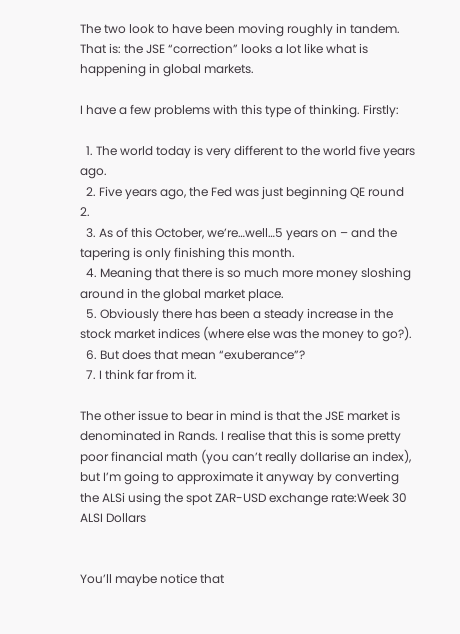The two look to have been moving roughly in tandem. That is: the JSE “correction” looks a lot like what is happening in global markets.

I have a few problems with this type of thinking. Firstly:

  1. The world today is very different to the world five years ago.
  2. Five years ago, the Fed was just beginning QE round 2.
  3. As of this October, we’re…well…5 years on – and the tapering is only finishing this month.
  4. Meaning that there is so much more money sloshing around in the global market place.
  5. Obviously there has been a steady increase in the stock market indices (where else was the money to go?).
  6. But does that mean “exuberance”?
  7. I think far from it.

The other issue to bear in mind is that the JSE market is denominated in Rands. I realise that this is some pretty poor financial math (you can’t really dollarise an index), but I’m going to approximate it anyway by converting the ALSi using the spot ZAR-USD exchange rate:Week 30 ALSI Dollars


You’ll maybe notice that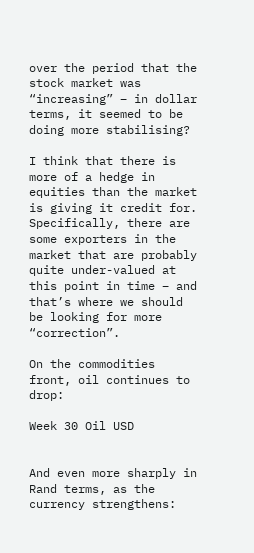over the period that the stock market was “increasing” – in dollar terms, it seemed to be doing more stabilising?

I think that there is more of a hedge in equities than the market is giving it credit for. Specifically, there are some exporters in the market that are probably quite under-valued at this point in time – and that’s where we should be looking for more “correction”.

On the commodities front, oil continues to drop:

Week 30 Oil USD


And even more sharply in Rand terms, as the currency strengthens: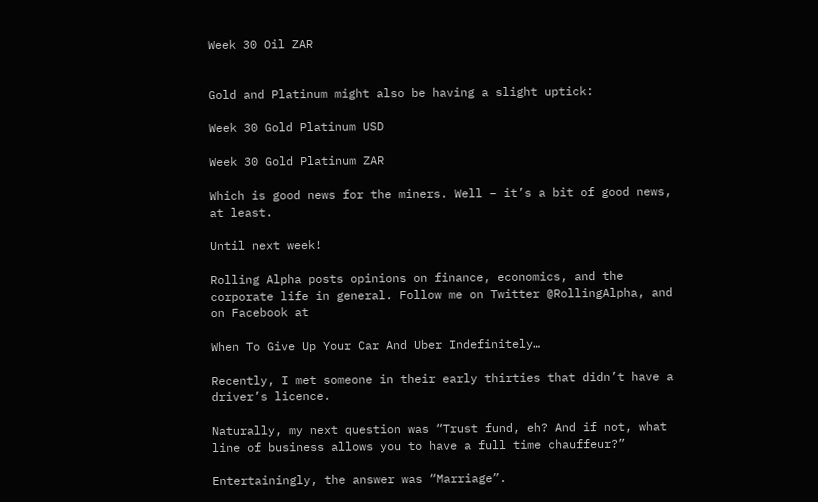Week 30 Oil ZAR


Gold and Platinum might also be having a slight uptick:

Week 30 Gold Platinum USD

Week 30 Gold Platinum ZAR

Which is good news for the miners. Well – it’s a bit of good news, at least.

Until next week!

Rolling Alpha posts opinions on finance, economics, and the corporate life in general. Follow me on Twitter @RollingAlpha, and on Facebook at

When To Give Up Your Car And Uber Indefinitely…

Recently, I met someone in their early thirties that didn’t have a driver’s licence.

Naturally, my next question was “Trust fund, eh? And if not, what line of business allows you to have a full time chauffeur?”

Entertainingly, the answer was “Marriage”.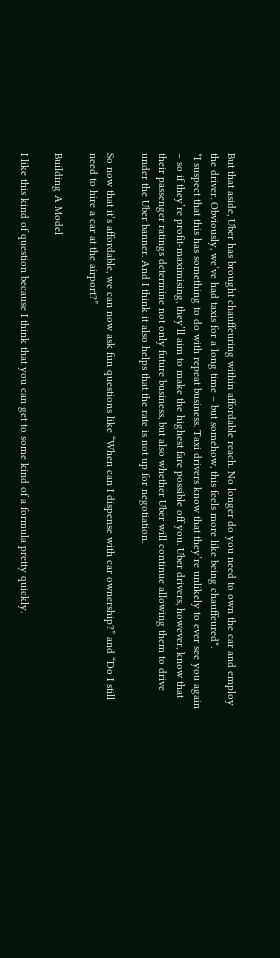But that aside, Uber has brought chauffeuring within affordable reach. No longer do you need to own the car and employ the driver. Obviously, we’ve had taxis for a long time – but somehow, this feels more like being chauffeured*.
*I suspect that this has something to do with repeat business. Taxi drivers know that they’re unlikely to ever see you again – so if they’re profit-maximising, they’ll aim to make the highest fare possible off you. Uber drivers, however, know that their passenger ratings determine not only future business, but also whether Uber will continue allowing them to drive under the Uber banner. And I think it also helps that the rate is not up for negotiation.

So now that it’s affordable, we can now ask fun questions like “When can I dispense with car ownership?” and “Do I still need to hire a car at the airport?”

Building A Model

I like this kind of question because I think that you can get to some kind of a formula pretty quickly.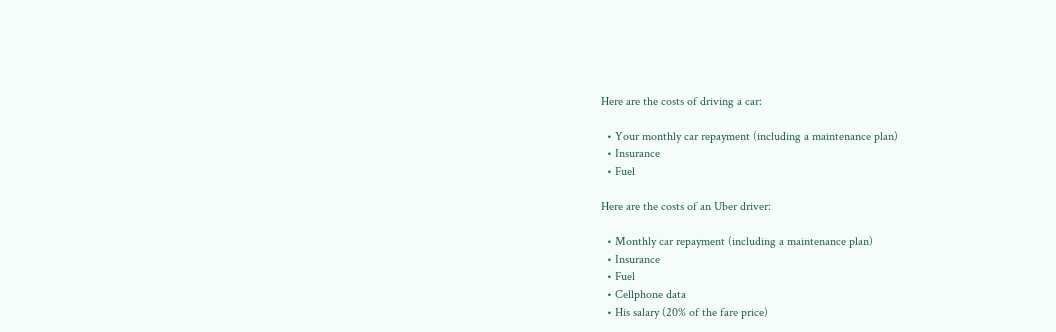Here are the costs of driving a car:

  • Your monthly car repayment (including a maintenance plan)
  • Insurance
  • Fuel

Here are the costs of an Uber driver:

  • Monthly car repayment (including a maintenance plan)
  • Insurance
  • Fuel
  • Cellphone data
  • His salary (20% of the fare price)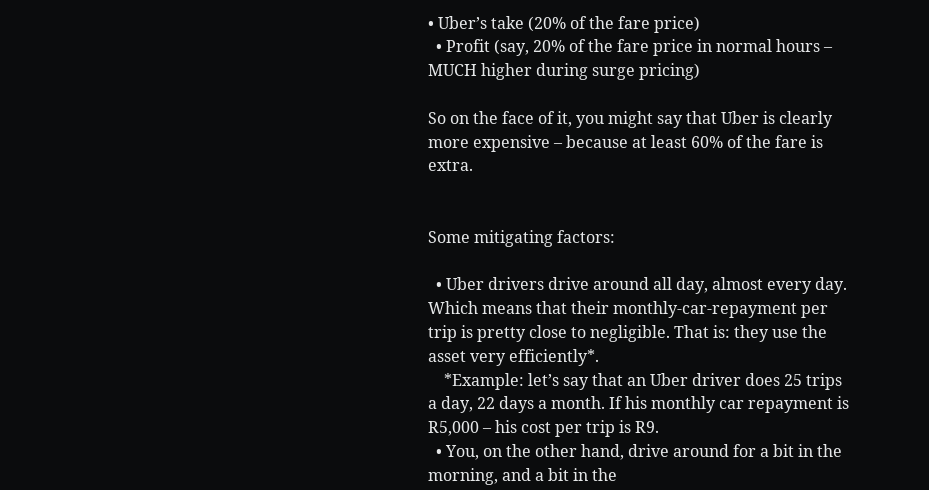• Uber’s take (20% of the fare price)
  • Profit (say, 20% of the fare price in normal hours – MUCH higher during surge pricing)

So on the face of it, you might say that Uber is clearly more expensive – because at least 60% of the fare is extra.


Some mitigating factors:

  • Uber drivers drive around all day, almost every day. Which means that their monthly-car-repayment per trip is pretty close to negligible. That is: they use the asset very efficiently*.
    *Example: let’s say that an Uber driver does 25 trips a day, 22 days a month. If his monthly car repayment is R5,000 – his cost per trip is R9.
  • You, on the other hand, drive around for a bit in the morning, and a bit in the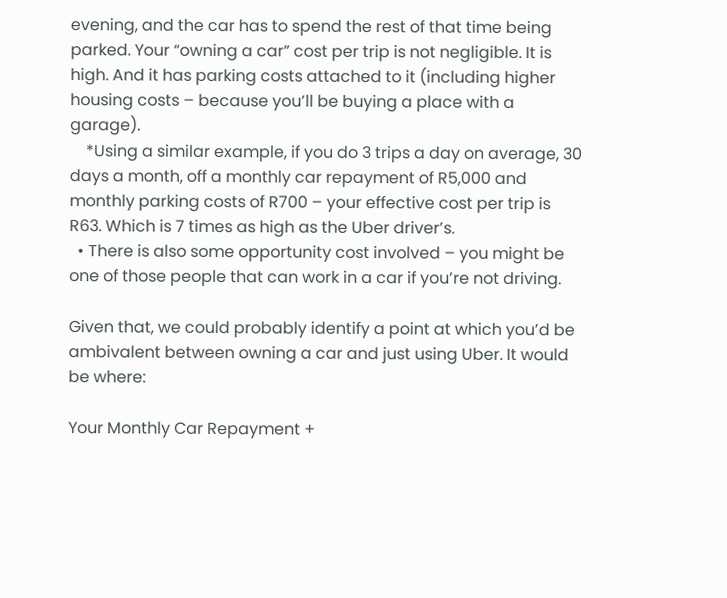evening, and the car has to spend the rest of that time being parked. Your “owning a car” cost per trip is not negligible. It is high. And it has parking costs attached to it (including higher housing costs – because you’ll be buying a place with a garage).
    *Using a similar example, if you do 3 trips a day on average, 30 days a month, off a monthly car repayment of R5,000 and monthly parking costs of R700 – your effective cost per trip is R63. Which is 7 times as high as the Uber driver’s.
  • There is also some opportunity cost involved – you might be one of those people that can work in a car if you’re not driving.

Given that, we could probably identify a point at which you’d be ambivalent between owning a car and just using Uber. It would be where:

Your Monthly Car Repayment +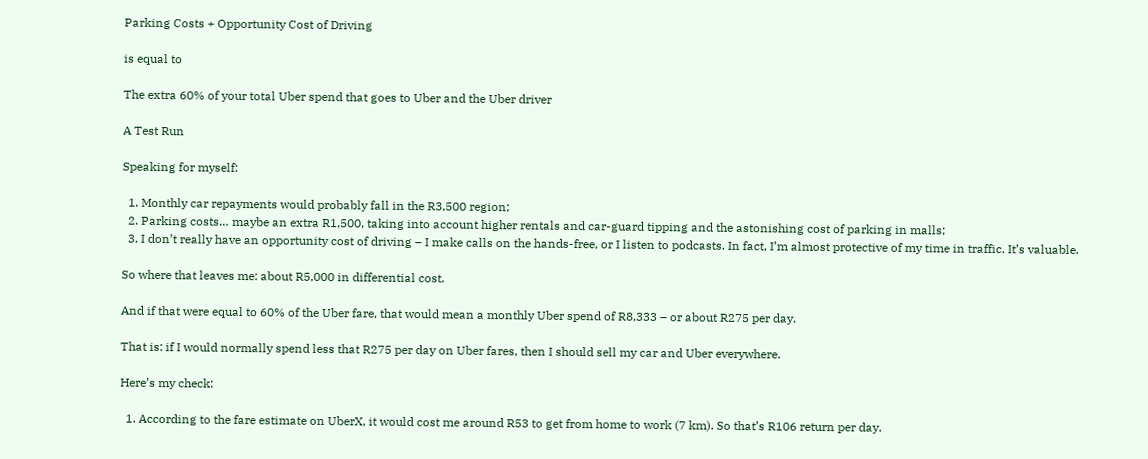Parking Costs + Opportunity Cost of Driving

is equal to

The extra 60% of your total Uber spend that goes to Uber and the Uber driver

A Test Run

Speaking for myself:

  1. Monthly car repayments would probably fall in the R3,500 region;
  2. Parking costs… maybe an extra R1,500, taking into account higher rentals and car-guard tipping and the astonishing cost of parking in malls;
  3. I don’t really have an opportunity cost of driving – I make calls on the hands-free, or I listen to podcasts. In fact, I’m almost protective of my time in traffic. It’s valuable.

So where that leaves me: about R5,000 in differential cost.

And if that were equal to 60% of the Uber fare, that would mean a monthly Uber spend of R8,333 – or about R275 per day.

That is: if I would normally spend less that R275 per day on Uber fares, then I should sell my car and Uber everywhere.

Here’s my check:

  1. According to the fare estimate on UberX, it would cost me around R53 to get from home to work (7 km). So that’s R106 return per day.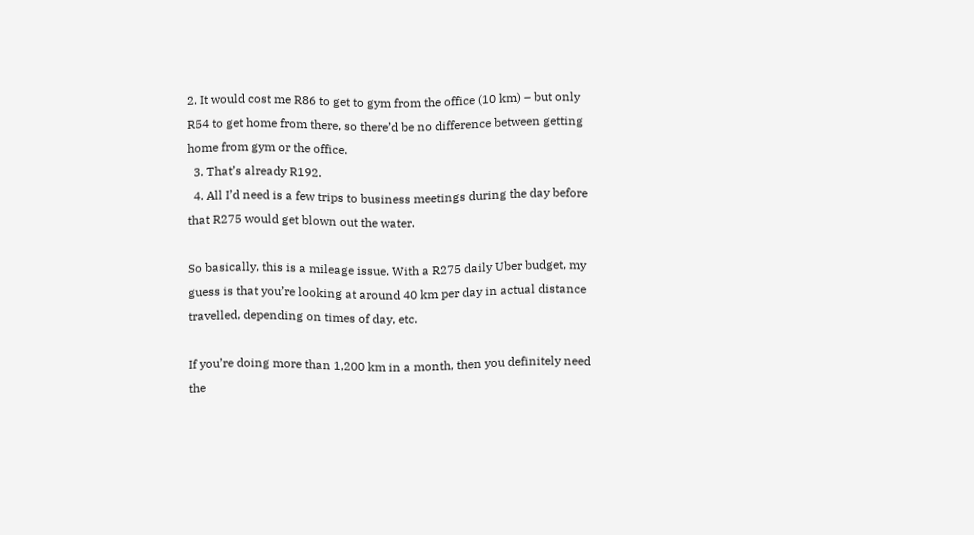2. It would cost me R86 to get to gym from the office (10 km) – but only R54 to get home from there, so there’d be no difference between getting home from gym or the office.
  3. That’s already R192.
  4. All I’d need is a few trips to business meetings during the day before that R275 would get blown out the water.

So basically, this is a mileage issue. With a R275 daily Uber budget, my guess is that you’re looking at around 40 km per day in actual distance travelled, depending on times of day, etc.

If you’re doing more than 1,200 km in a month, then you definitely need the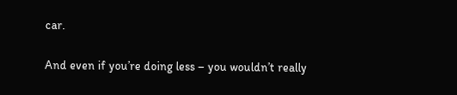car.

And even if you’re doing less – you wouldn’t really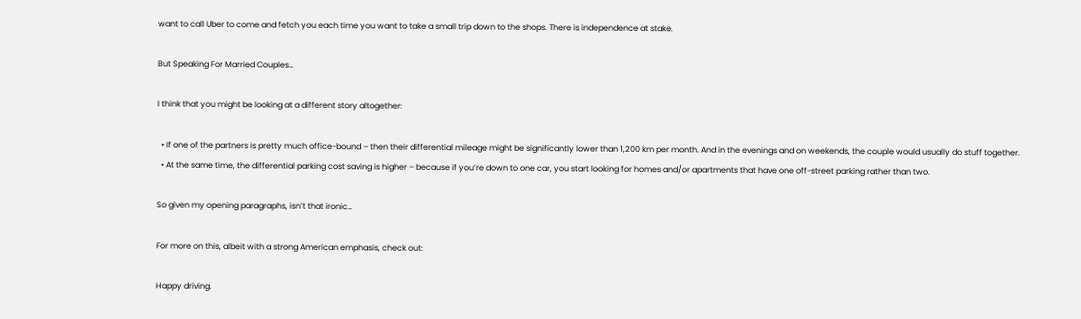want to call Uber to come and fetch you each time you want to take a small trip down to the shops. There is independence at stake.

But Speaking For Married Couples…

I think that you might be looking at a different story altogether:

  • If one of the partners is pretty much office-bound – then their differential mileage might be significantly lower than 1,200 km per month. And in the evenings and on weekends, the couple would usually do stuff together.
  • At the same time, the differential parking cost saving is higher – because if you’re down to one car, you start looking for homes and/or apartments that have one off-street parking rather than two.

So given my opening paragraphs, isn’t that ironic…

For more on this, albeit with a strong American emphasis, check out:

Happy driving.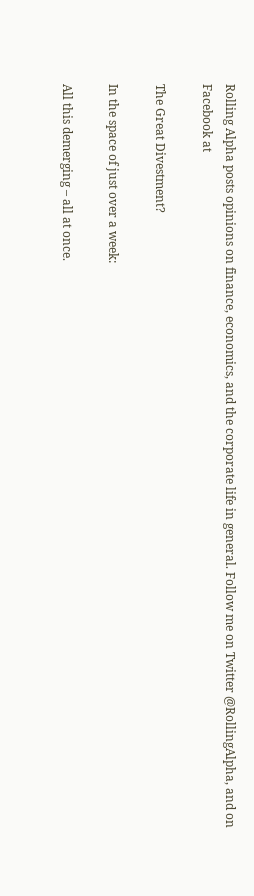Rolling Alpha posts opinions on finance, economics, and the corporate life in general. Follow me on Twitter @RollingAlpha, and on Facebook at

The Great Divestment?

In the space of just over a week:

All this demerging – all at once.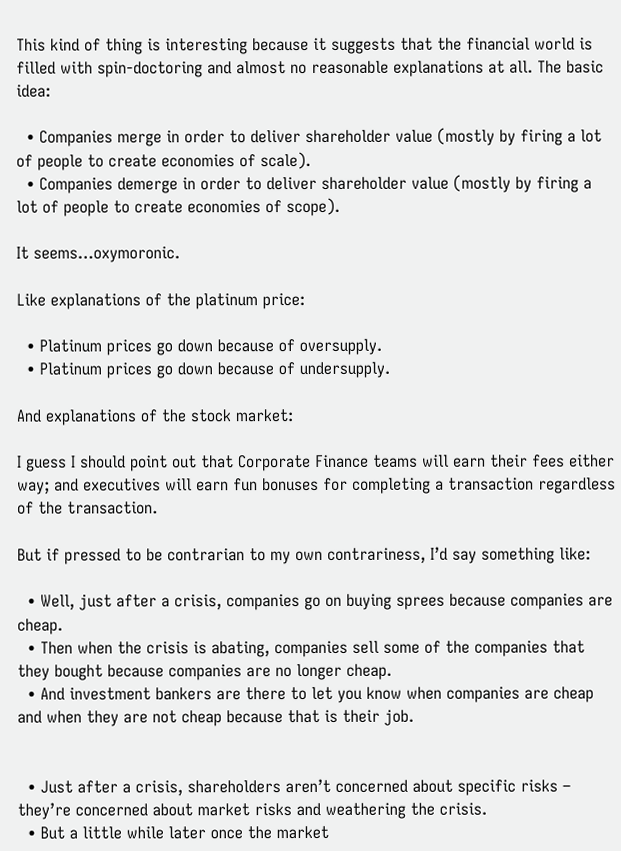This kind of thing is interesting because it suggests that the financial world is filled with spin-doctoring and almost no reasonable explanations at all. The basic idea:

  • Companies merge in order to deliver shareholder value (mostly by firing a lot of people to create economies of scale).
  • Companies demerge in order to deliver shareholder value (mostly by firing a lot of people to create economies of scope).

It seems…oxymoronic.

Like explanations of the platinum price:

  • Platinum prices go down because of oversupply.
  • Platinum prices go down because of undersupply.

And explanations of the stock market:

I guess I should point out that Corporate Finance teams will earn their fees either way; and executives will earn fun bonuses for completing a transaction regardless of the transaction.

But if pressed to be contrarian to my own contrariness, I’d say something like:

  • Well, just after a crisis, companies go on buying sprees because companies are cheap.
  • Then when the crisis is abating, companies sell some of the companies that they bought because companies are no longer cheap.
  • And investment bankers are there to let you know when companies are cheap and when they are not cheap because that is their job.


  • Just after a crisis, shareholders aren’t concerned about specific risks – they’re concerned about market risks and weathering the crisis.
  • But a little while later once the market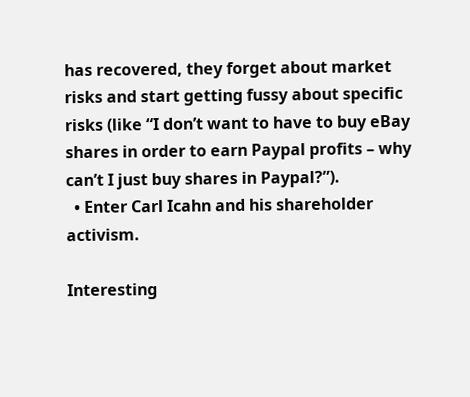has recovered, they forget about market risks and start getting fussy about specific risks (like “I don’t want to have to buy eBay shares in order to earn Paypal profits – why can’t I just buy shares in Paypal?”).
  • Enter Carl Icahn and his shareholder activism.

Interesting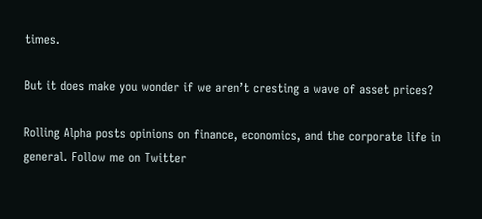times.

But it does make you wonder if we aren’t cresting a wave of asset prices?

Rolling Alpha posts opinions on finance, economics, and the corporate life in general. Follow me on Twitter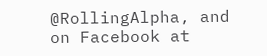@RollingAlpha, and on Facebook at